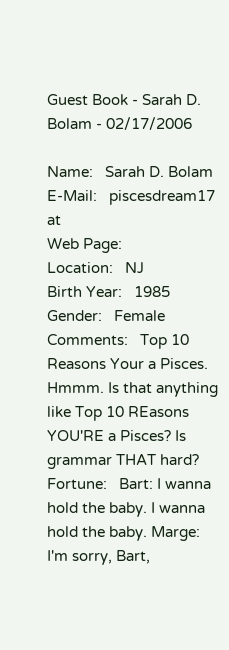Guest Book - Sarah D. Bolam - 02/17/2006

Name:   Sarah D. Bolam
E-Mail:   piscesdream17 at
Web Page:
Location:   NJ
Birth Year:   1985
Gender:   Female
Comments:   Top 10 Reasons Your a Pisces. Hmmm. Is that anything like Top 10 REasons YOU'RE a Pisces? Is grammar THAT hard?
Fortune:   Bart: I wanna hold the baby. I wanna hold the baby. Marge: I'm sorry, Bart,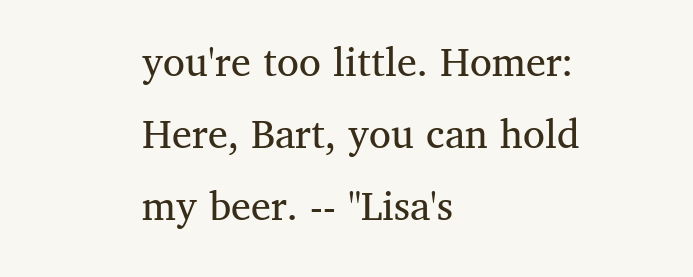you're too little. Homer: Here, Bart, you can hold my beer. -- "Lisa's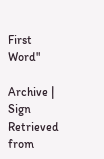First Word"

Archive | Sign
Retrieved from